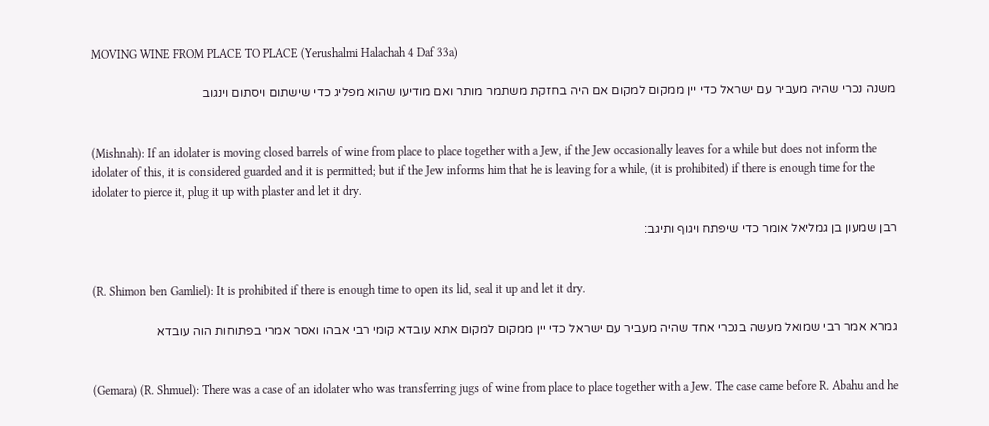MOVING WINE FROM PLACE TO PLACE (Yerushalmi Halachah 4 Daf 33a)

משנה נכרי שהיה מעביר עם ישראל כדי יין ממקום למקום אם היה בחזקת משתמר מותר ואם מודיעו שהוא מפליג כדי שישתום ויסתום וינגוב


(Mishnah): If an idolater is moving closed barrels of wine from place to place together with a Jew, if the Jew occasionally leaves for a while but does not inform the idolater of this, it is considered guarded and it is permitted; but if the Jew informs him that he is leaving for a while, (it is prohibited) if there is enough time for the idolater to pierce it, plug it up with plaster and let it dry.

רבן שמעון בן גמליאל אומר כדי שיפתח ויגוף ותיגב:


(R. Shimon ben Gamliel): It is prohibited if there is enough time to open its lid, seal it up and let it dry.

גמרא אמר רבי שמואל מעשה בנכרי אחד שהיה מעביר עם ישראל כדי יין ממקום למקום אתא עובדא קומי רבי אבהו ואסר אמרי בפתוחות הוה עובדא


(Gemara) (R. Shmuel): There was a case of an idolater who was transferring jugs of wine from place to place together with a Jew. The case came before R. Abahu and he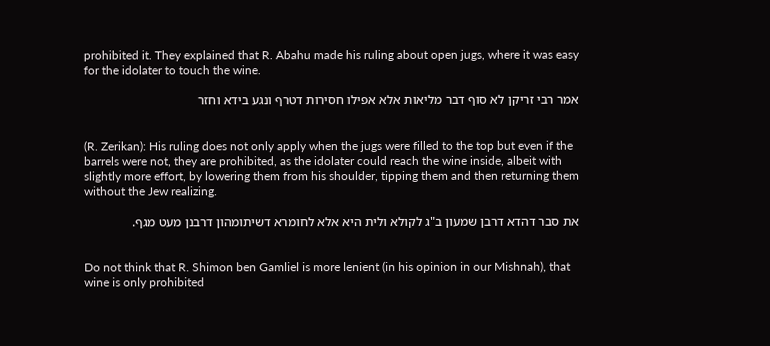prohibited it. They explained that R. Abahu made his ruling about open jugs, where it was easy for the idolater to touch the wine.

אמר רבי זריקן לא סוף דבר מליאות אלא אפילו חסירות דטרף ונגע בידא וחזר


(R. Zerikan): His ruling does not only apply when the jugs were filled to the top but even if the barrels were not, they are prohibited, as the idolater could reach the wine inside, albeit with slightly more effort, by lowering them from his shoulder, tipping them and then returning them without the Jew realizing.

את סבר דהדא דרבן שמעון ב"ג לקולא ולית היא אלא לחומרא דשיתומהון דרבנן מעט מגף.


Do not think that R. Shimon ben Gamliel is more lenient (in his opinion in our Mishnah), that wine is only prohibited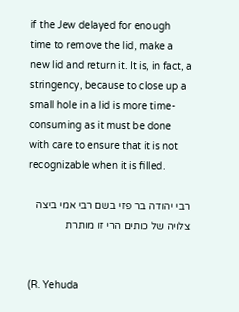if the Jew delayed for enough time to remove the lid, make a new lid and return it. It is, in fact, a stringency, because to close up a small hole in a lid is more time-consuming as it must be done with care to ensure that it is not recognizable when it is filled.

רבי יהודה בר פזי בשם רבי אמי ביצה צלויה של כותים הרי זו מותרת


(R. Yehuda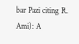bar Pazi citing R. Ami): A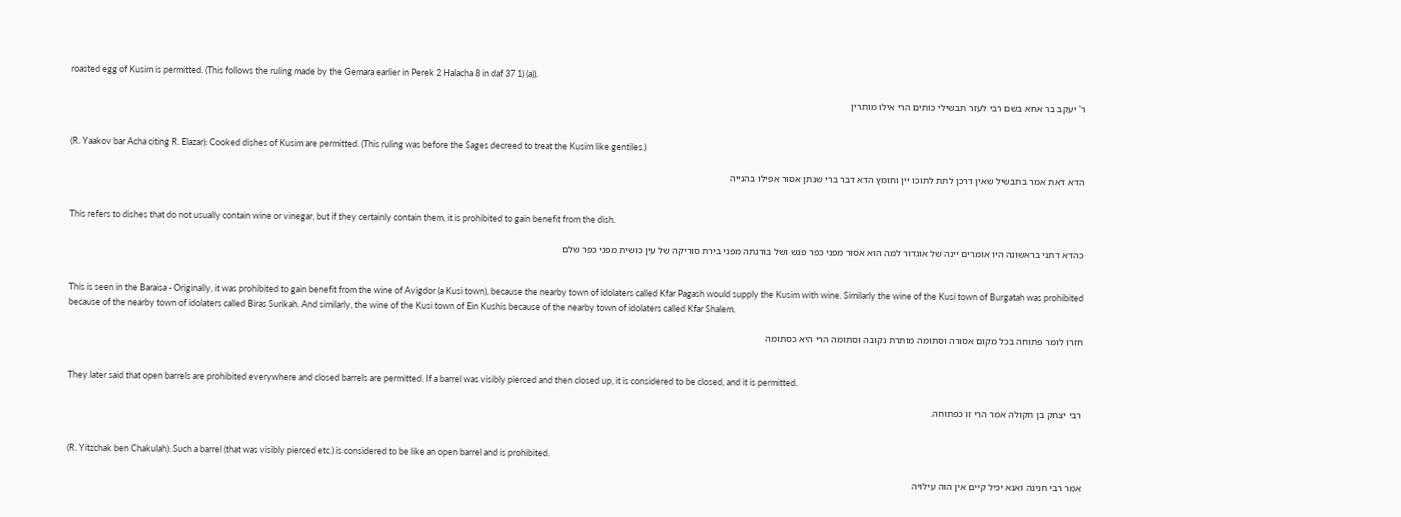roasted egg of Kusim is permitted. (This follows the ruling made by the Gemara earlier in Perek 2 Halacha 8 in daf 37 1) (a)).

ר' יעקב בר אחא בשם רבי לעזר תבשילי כותים הרי אילו מותרין


(R. Yaakov bar Acha citing R. Elazar): Cooked dishes of Kusim are permitted. (This ruling was before the Sages decreed to treat the Kusim like gentiles.)

הדא דאת אמר בתבשיל שאין דרכן לתת לתוכו יין וחומץ הדא דבר ברי שנתן אסור אפילו בהנייה


This refers to dishes that do not usually contain wine or vinegar, but if they certainly contain them, it is prohibited to gain benefit from the dish.

כהדא דתני בראשונה היו אומרים יינה של אוגדור למה הוא אסור מפני כפר פגש ושל בורגתה מפני בירת סוריקה של עין כושית מפני כפר שלם


This is seen in the Baraisa - Originally, it was prohibited to gain benefit from the wine of Avigdor (a Kusi town), because the nearby town of idolaters called Kfar Pagash would supply the Kusim with wine. Similarly the wine of the Kusi town of Burgatah was prohibited because of the nearby town of idolaters called Biras Surikah. And similarly, the wine of the Kusi town of Ein Kushis because of the nearby town of idolaters called Kfar Shalem.

חזרו לומר פתוחה בכל מקום אסורה וסתומה מותרת נקובה וסתומה הרי היא כסתומה


They later said that open barrels are prohibited everywhere and closed barrels are permitted. If a barrel was visibly pierced and then closed up, it is considered to be closed, and it is permitted.

רבי יצחק בן חקולה אמר הרי זו כפתוחה.


(R. Yitzchak ben Chakulah): Such a barrel (that was visibly pierced etc.) is considered to be like an open barrel and is prohibited.

אמר רבי חנינה ואנא יכיל קיים אין הוה עילויה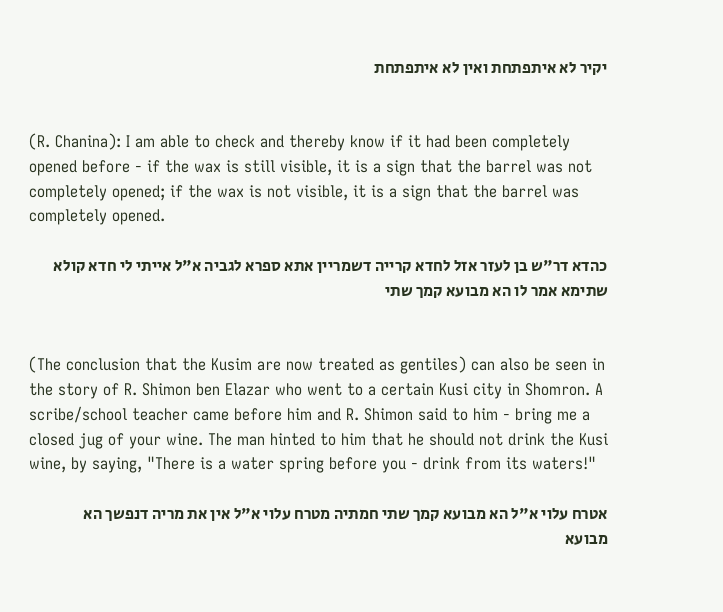יקיר לא איתפתחת ואין לא איתפתחת


(R. Chanina): I am able to check and thereby know if it had been completely opened before - if the wax is still visible, it is a sign that the barrel was not completely opened; if the wax is not visible, it is a sign that the barrel was completely opened.

כהדא דר"ש בן לעזר אזל לחדא קרייה דשמריין אתא ספרא לגביה א"ל אייתי לי חדא קולא שתימא אמר לו הא מבועא קמך שתי


(The conclusion that the Kusim are now treated as gentiles) can also be seen in the story of R. Shimon ben Elazar who went to a certain Kusi city in Shomron. A scribe/school teacher came before him and R. Shimon said to him - bring me a closed jug of your wine. The man hinted to him that he should not drink the Kusi wine, by saying, "There is a water spring before you - drink from its waters!"

אטרח עלוי א"ל הא מבועא קמך שתי חמתיה מטרח עלוי א"ל אין את מריה דנפשך הא מבועא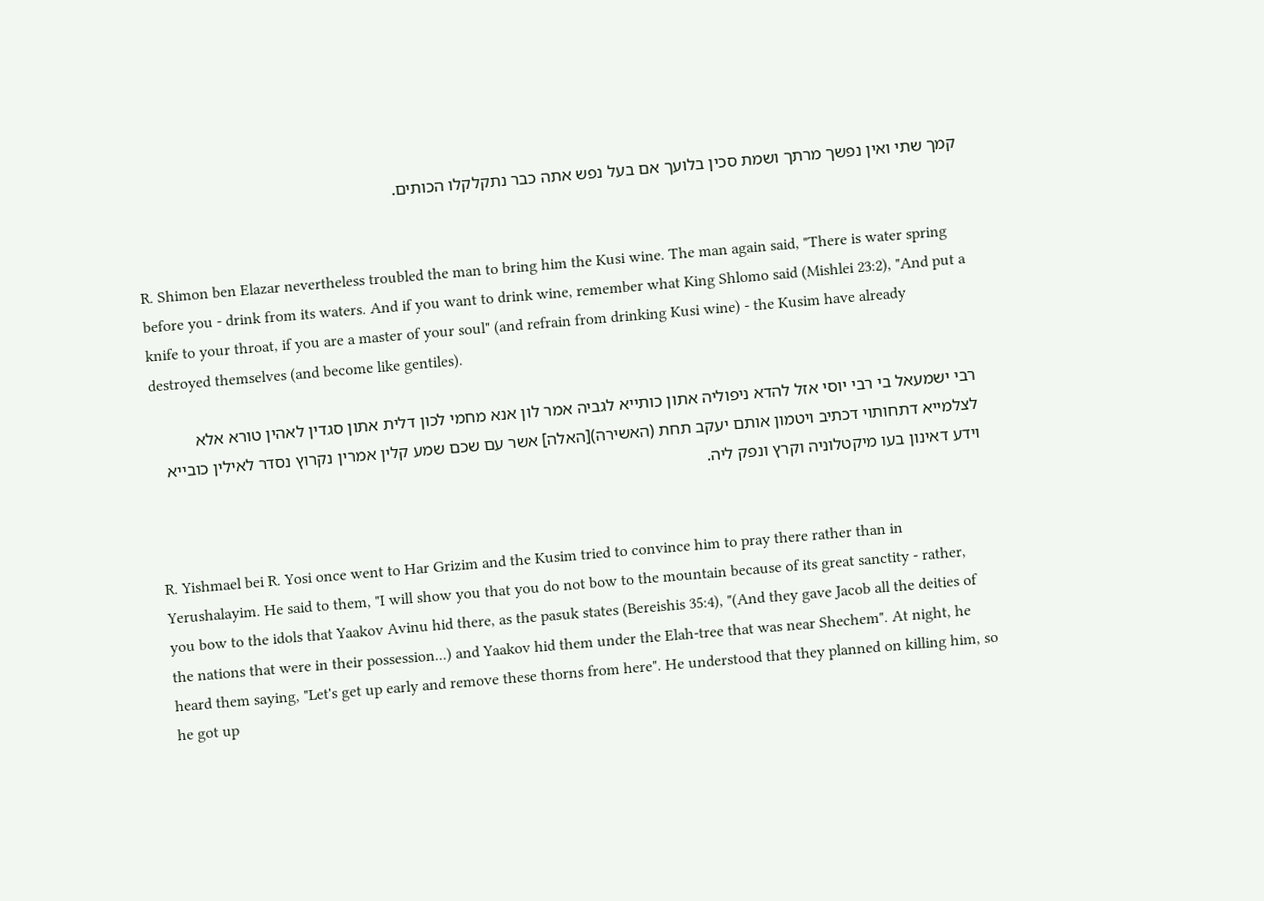קמך שתי ואין נפשך מרתך ושמת סכין בלועך אם בעל נפש אתה כבר נתקלקלו הכותים.


R. Shimon ben Elazar nevertheless troubled the man to bring him the Kusi wine. The man again said, "There is water spring before you - drink from its waters. And if you want to drink wine, remember what King Shlomo said (Mishlei 23:2), "And put a knife to your throat, if you are a master of your soul" (and refrain from drinking Kusi wine) - the Kusim have already destroyed themselves (and become like gentiles).

רבי ישמעאל בי רבי יוסי אזל להדא ניפוליה אתון כותייא לגביה אמר לון אנא מחמי לכון דלית אתון סגדין לאהין טורא אלא לצלמייא דתחותוי דכתיב ויטמון אותם יעקב תחת (האשירה)[האלה] אשר עם שכם שמע קלין אמרין נקרוץ נסדר לאילין כובייא וידע דאינון בעו מיקטלוניה וקרץ ונפק ליה.


R. Yishmael bei R. Yosi once went to Har Grizim and the Kusim tried to convince him to pray there rather than in Yerushalayim. He said to them, "I will show you that you do not bow to the mountain because of its great sanctity - rather, you bow to the idols that Yaakov Avinu hid there, as the pasuk states (Bereishis 35:4), "(And they gave Jacob all the deities of the nations that were in their possession...) and Yaakov hid them under the Elah-tree that was near Shechem". At night, he heard them saying, "Let's get up early and remove these thorns from here". He understood that they planned on killing him, so he got up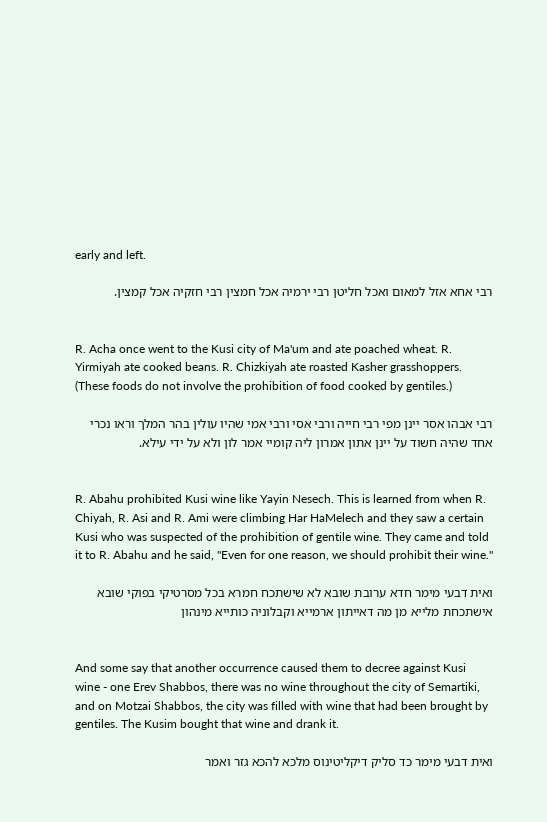early and left.

רבי אחא אזל למאום ואכל חליטן רבי ירמיה אכל חמצין רבי חזקיה אכל קמצין.


R. Acha once went to the Kusi city of Ma'um and ate poached wheat. R. Yirmiyah ate cooked beans. R. Chizkiyah ate roasted Kasher grasshoppers. (These foods do not involve the prohibition of food cooked by gentiles.)

רבי אבהו אסר יינן מפי רבי חייה ורבי אסי ורבי אמי שהיו עולין בהר המלך וראו נכרי אחד שהיה חשוד על יינן אתון אמרון ליה קומיי אמר לון ולא על ידי עילא.


R. Abahu prohibited Kusi wine like Yayin Nesech. This is learned from when R. Chiyah, R. Asi and R. Ami were climbing Har HaMelech and they saw a certain Kusi who was suspected of the prohibition of gentile wine. They came and told it to R. Abahu and he said, "Even for one reason, we should prohibit their wine."

ואית דבעי מימר חדא ערובת שובא לא שישתכח חמרא בכל מסרטיקי בפוקי שובא אישתכחת מלייא מן מה דאייתון ארמייא וקבלוניה כותייא מינהון


And some say that another occurrence caused them to decree against Kusi wine - one Erev Shabbos, there was no wine throughout the city of Semartiki, and on Motzai Shabbos, the city was filled with wine that had been brought by gentiles. The Kusim bought that wine and drank it.

ואית דבעי מימר כד סליק דיקליטינוס מלכא להכא גזר ואמר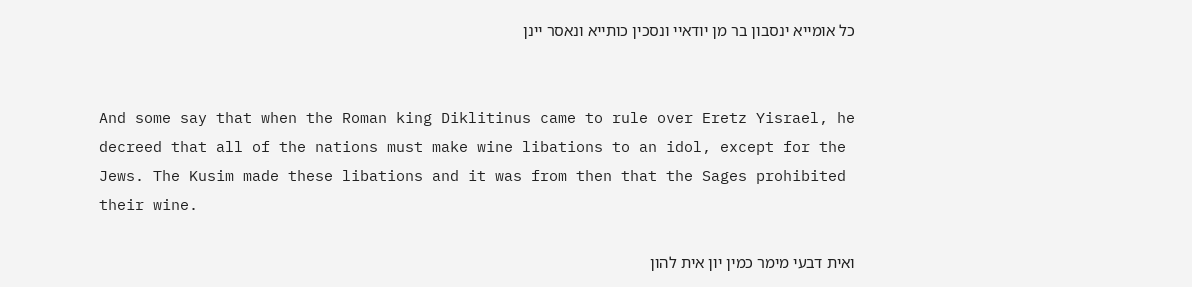כל אומייא ינסבון בר מן יודאיי ונסכין כותייא ונאסר יינן


And some say that when the Roman king Diklitinus came to rule over Eretz Yisrael, he decreed that all of the nations must make wine libations to an idol, except for the Jews. The Kusim made these libations and it was from then that the Sages prohibited their wine.

ואית דבעי מימר כמין יון אית להון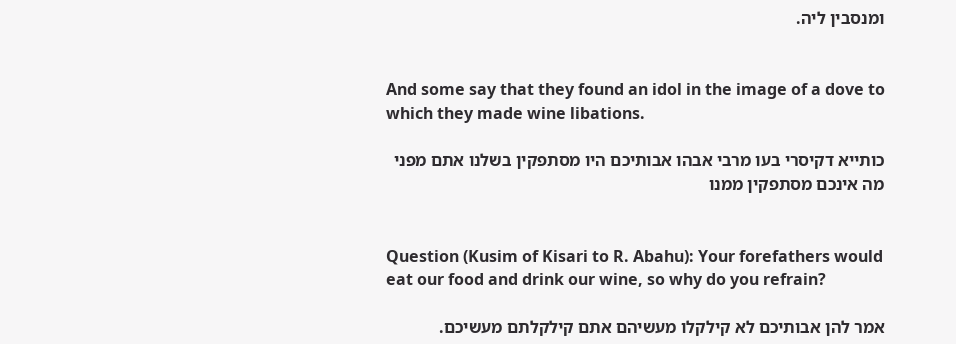ומנסבין ליה.


And some say that they found an idol in the image of a dove to which they made wine libations.

כותייא דקיסרי בעו מרבי אבהו אבותיכם היו מסתפקין בשלנו אתם מפני מה אינכם מסתפקין ממנו


Question (Kusim of Kisari to R. Abahu): Your forefathers would eat our food and drink our wine, so why do you refrain?

אמר להן אבותיכם לא קילקלו מעשיהם אתם קילקלתם מעשיכם.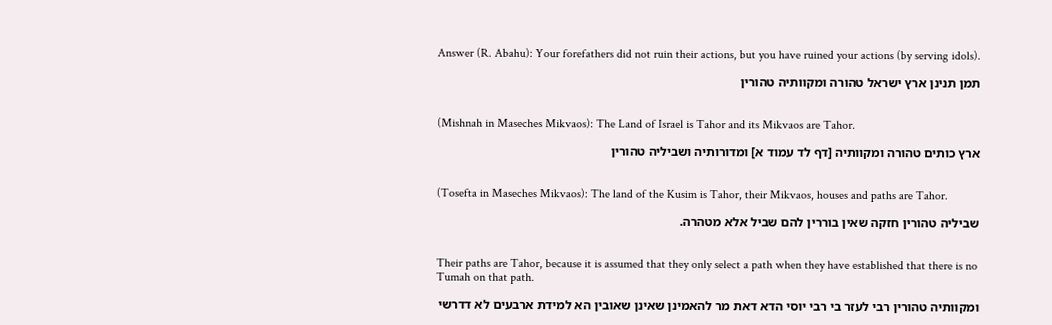Answer (R. Abahu): Your forefathers did not ruin their actions, but you have ruined your actions (by serving idols).

תמן תנינן ארץ ישראל טהורה ומקוותיה טהורין


(Mishnah in Maseches Mikvaos): The Land of Israel is Tahor and its Mikvaos are Tahor.

ארץ כותים טהורה ומקוותיה [דף לד עמוד א] ומדורותיה ושביליה טהורין


(Tosefta in Maseches Mikvaos): The land of the Kusim is Tahor, their Mikvaos, houses and paths are Tahor.

שביליה טהורין חזקה שאין בוררין להם שביל אלא מטהרה.


Their paths are Tahor, because it is assumed that they only select a path when they have established that there is no Tumah on that path.

ומקוותיה טהורין רבי לעזר בי רבי יוסי הדא דאת מר להאמינן שאינן שאובין הא למידת ארבעים לא דדרשי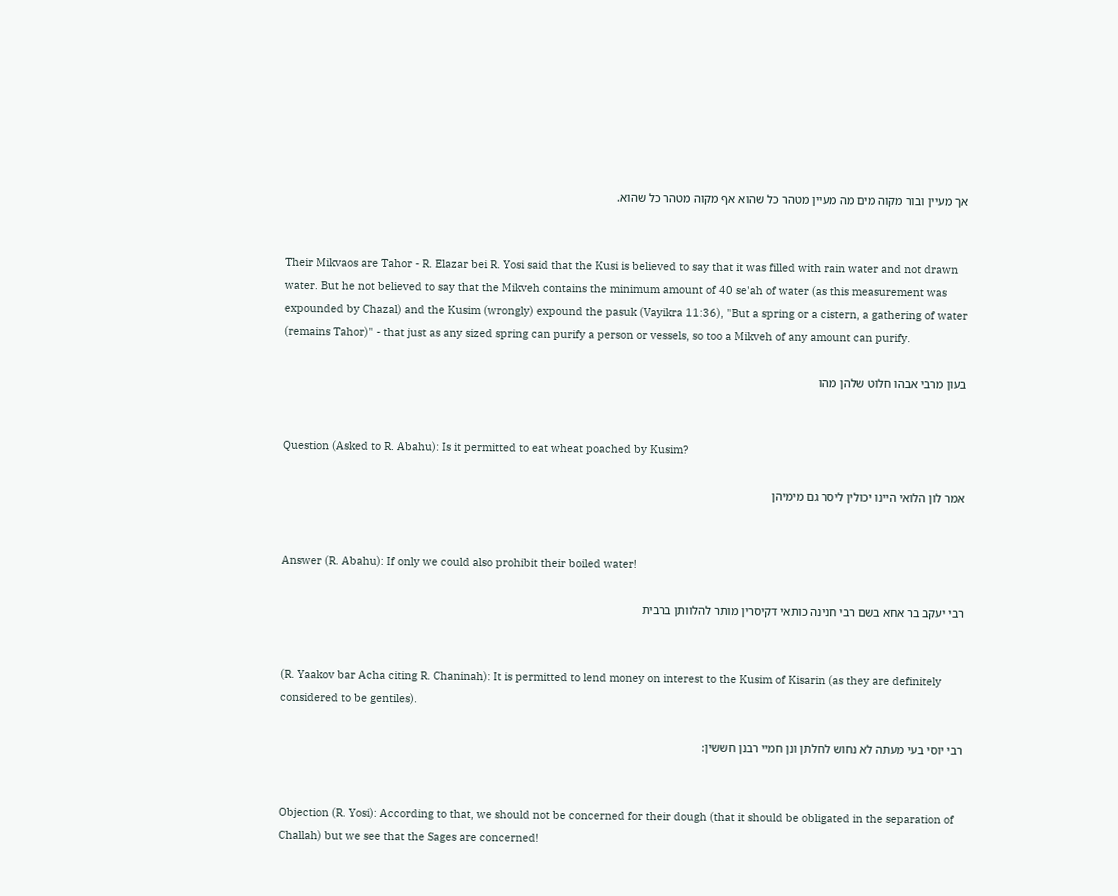אך מעיין ובור מקוה מים מה מעיין מטהר כל שהוא אף מקוה מטהר כל שהוא.


Their Mikvaos are Tahor - R. Elazar bei R. Yosi said that the Kusi is believed to say that it was filled with rain water and not drawn water. But he not believed to say that the Mikveh contains the minimum amount of 40 se'ah of water (as this measurement was expounded by Chazal) and the Kusim (wrongly) expound the pasuk (Vayikra 11:36), "But a spring or a cistern, a gathering of water (remains Tahor)" - that just as any sized spring can purify a person or vessels, so too a Mikveh of any amount can purify.

בעון מרבי אבהו חלוט שלהן מהו


Question (Asked to R. Abahu): Is it permitted to eat wheat poached by Kusim?

אמר לון הלואי היינו יכולין ליסר גם מימיהן


Answer (R. Abahu): If only we could also prohibit their boiled water!

רבי יעקב בר אחא בשם רבי חנינה כותאי דקיסרין מותר להלוותן ברבית


(R. Yaakov bar Acha citing R. Chaninah): It is permitted to lend money on interest to the Kusim of Kisarin (as they are definitely considered to be gentiles).

רבי יוסי בעי מעתה לא נחוש לחלתן ונן חמיי רבנן חששין:


Objection (R. Yosi): According to that, we should not be concerned for their dough (that it should be obligated in the separation of Challah) but we see that the Sages are concerned!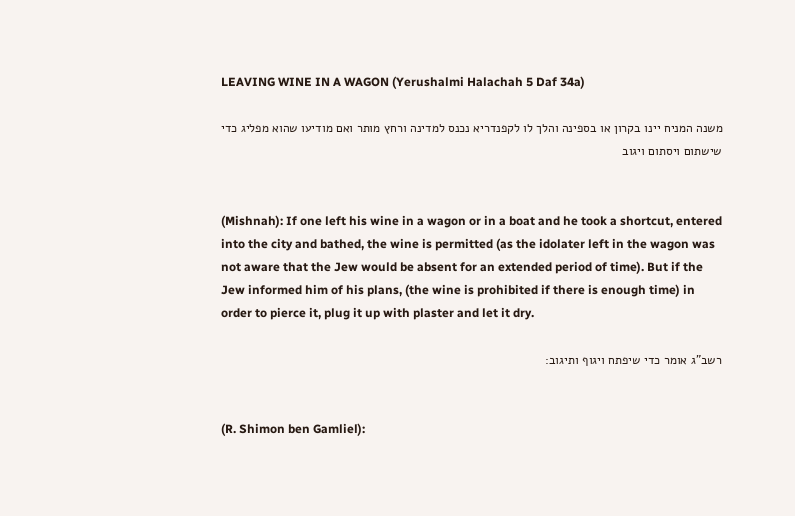LEAVING WINE IN A WAGON (Yerushalmi Halachah 5 Daf 34a)

משנה המניח יינו בקרון או בספינה והלך לו לקפנדריא נכנס למדינה ורחץ מותר ואם מודיעו שהוא מפליג כדי שישתום ויסתום ויגוב


(Mishnah): If one left his wine in a wagon or in a boat and he took a shortcut, entered into the city and bathed, the wine is permitted (as the idolater left in the wagon was not aware that the Jew would be absent for an extended period of time). But if the Jew informed him of his plans, (the wine is prohibited if there is enough time) in order to pierce it, plug it up with plaster and let it dry.

רשב"ג אומר כדי שיפתח ויגוף ותיגוב:


(R. Shimon ben Gamliel):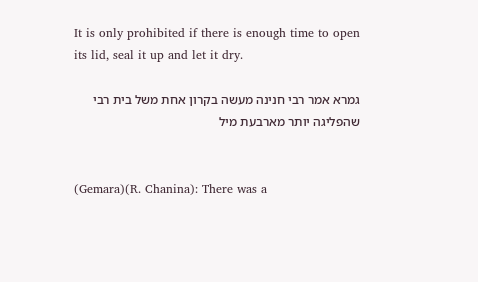It is only prohibited if there is enough time to open its lid, seal it up and let it dry.

גמרא אמר רבי חנינה מעשה בקרון אחת משל בית רבי שהפליגה יותר מארבעת מיל


(Gemara)(R. Chanina): There was a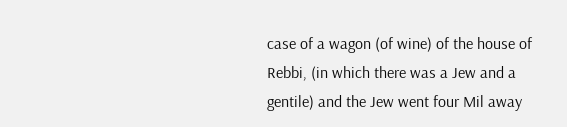case of a wagon (of wine) of the house of Rebbi, (in which there was a Jew and a gentile) and the Jew went four Mil away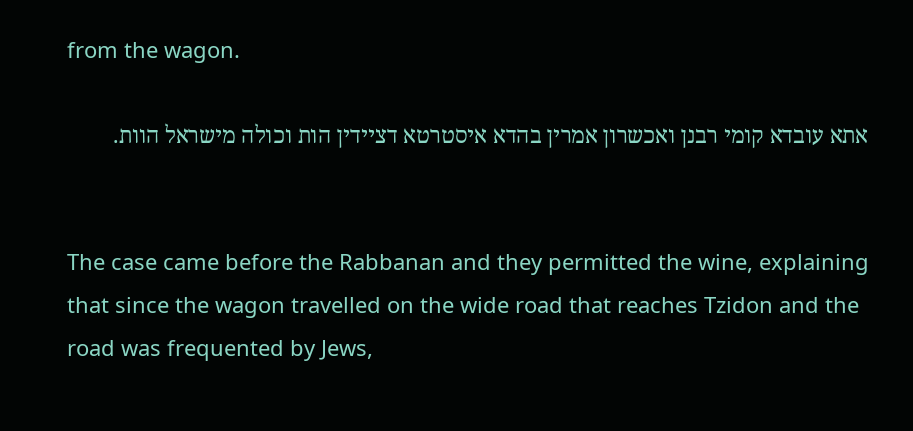from the wagon.

אתא עובדא קומי רבנן ואכשרון אמרין בהדא איסטרטא דציידין הות וכולה מישראל הוות.


The case came before the Rabbanan and they permitted the wine, explaining that since the wagon travelled on the wide road that reaches Tzidon and the road was frequented by Jews,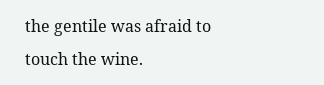the gentile was afraid to touch the wine.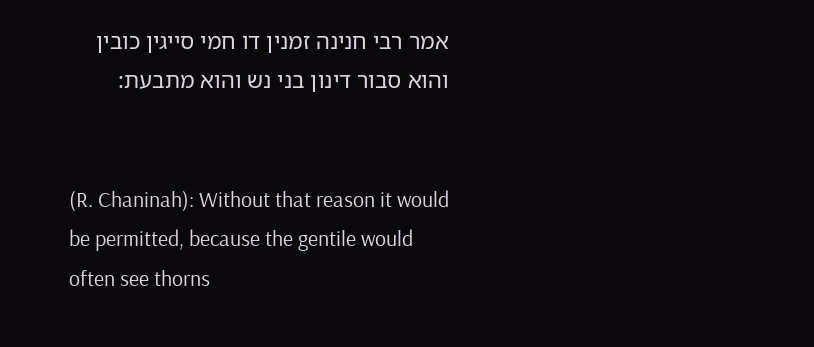אמר רבי חנינה זמנין דו חמי סייגין כובין והוא סבור דינון בני נש והוא מתבעת:


(R. Chaninah): Without that reason it would be permitted, because the gentile would often see thorns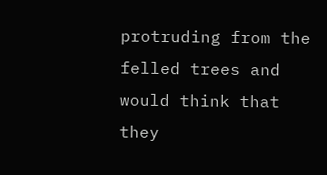protruding from the felled trees and would think that they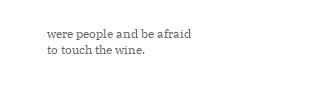were people and be afraid to touch the wine.